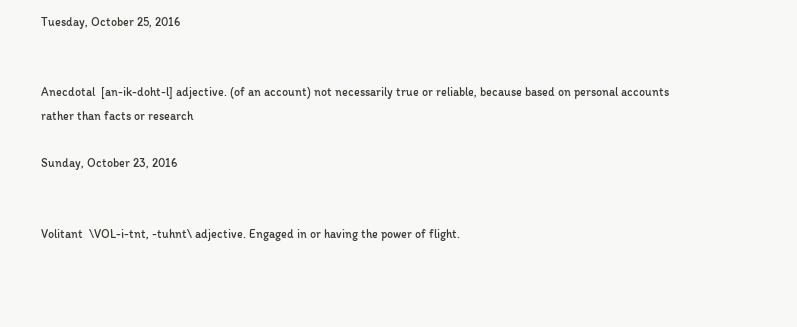Tuesday, October 25, 2016


Anecdotal  [an-ik-doht-l] adjective. (of an account) not necessarily true or reliable, because based on personal accounts rather than facts or research

Sunday, October 23, 2016


Volitant  \VOL-i-tnt, -tuhnt\ adjective. Engaged in or having the power of flight.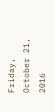Friday, October 21, 2016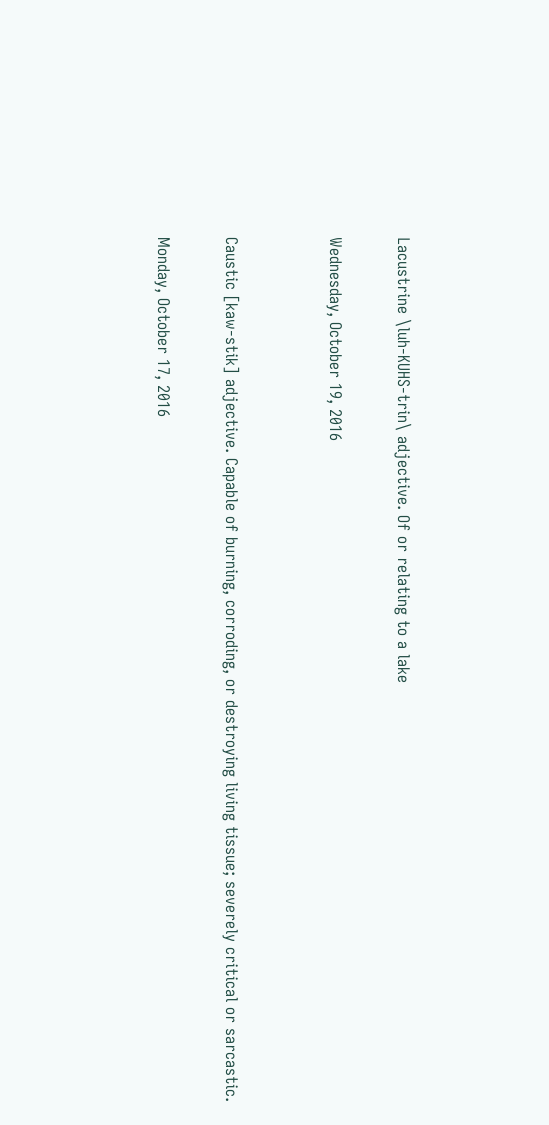Lacustrine \luh-KUHS-trin\ adjective. Of or relating to a lake

Wednesday, October 19, 2016


Caustic [kaw-stik] adjective. Capable of burning, corroding, or destroying living tissue; severely critical or sarcastic.

Monday, October 17, 2016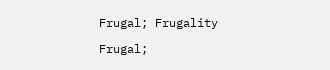Frugal; Frugality

Frugal;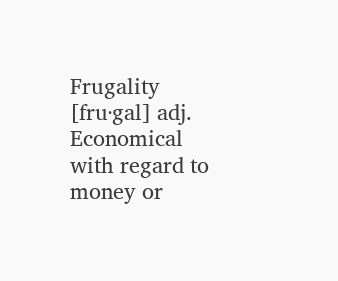Frugality [fru·gal] adj. Economical with regard to money or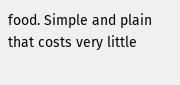food. Simple and plain that costs very little